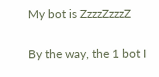My bot is ZzzzZzzzZ

By the way, the 1 bot I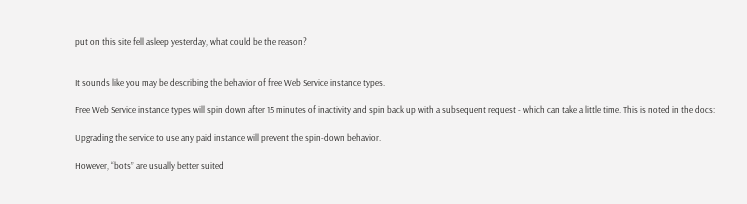put on this site fell asleep yesterday, what could be the reason?


It sounds like you may be describing the behavior of free Web Service instance types.

Free Web Service instance types will spin down after 15 minutes of inactivity and spin back up with a subsequent request - which can take a little time. This is noted in the docs:

Upgrading the service to use any paid instance will prevent the spin-down behavior.

However, “bots” are usually better suited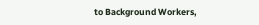to Background Workers,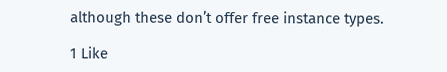although these don’t offer free instance types.

1 Like